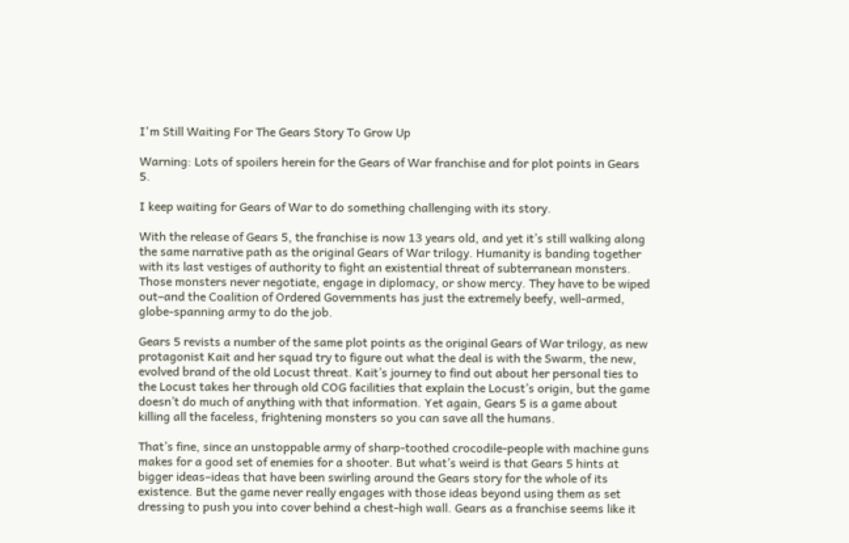I'm Still Waiting For The Gears Story To Grow Up

Warning: Lots of spoilers herein for the Gears of War franchise and for plot points in Gears 5.

I keep waiting for Gears of War to do something challenging with its story.

With the release of Gears 5, the franchise is now 13 years old, and yet it’s still walking along the same narrative path as the original Gears of War trilogy. Humanity is banding together with its last vestiges of authority to fight an existential threat of subterranean monsters. Those monsters never negotiate, engage in diplomacy, or show mercy. They have to be wiped out–and the Coalition of Ordered Governments has just the extremely beefy, well-armed, globe-spanning army to do the job.

Gears 5 revists a number of the same plot points as the original Gears of War trilogy, as new protagonist Kait and her squad try to figure out what the deal is with the Swarm, the new, evolved brand of the old Locust threat. Kait’s journey to find out about her personal ties to the Locust takes her through old COG facilities that explain the Locust’s origin, but the game doesn’t do much of anything with that information. Yet again, Gears 5 is a game about killing all the faceless, frightening monsters so you can save all the humans.

That’s fine, since an unstoppable army of sharp-toothed crocodile-people with machine guns makes for a good set of enemies for a shooter. But what’s weird is that Gears 5 hints at bigger ideas–ideas that have been swirling around the Gears story for the whole of its existence. But the game never really engages with those ideas beyond using them as set dressing to push you into cover behind a chest-high wall. Gears as a franchise seems like it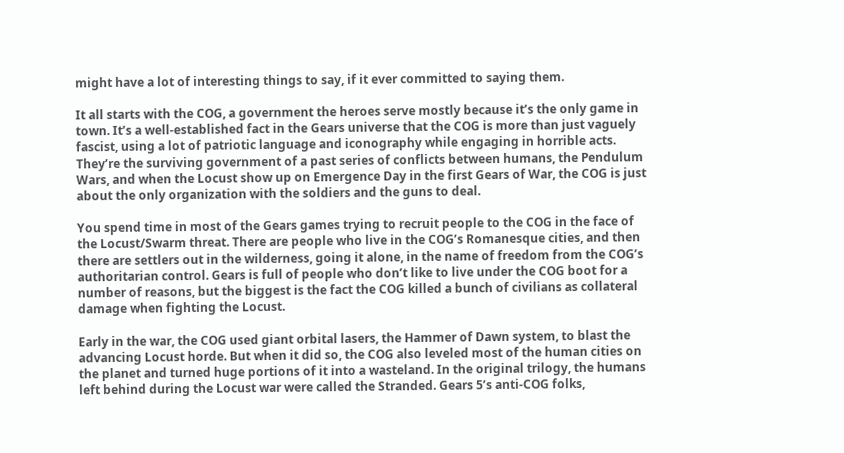might have a lot of interesting things to say, if it ever committed to saying them.

It all starts with the COG, a government the heroes serve mostly because it’s the only game in town. It’s a well-established fact in the Gears universe that the COG is more than just vaguely fascist, using a lot of patriotic language and iconography while engaging in horrible acts. They’re the surviving government of a past series of conflicts between humans, the Pendulum Wars, and when the Locust show up on Emergence Day in the first Gears of War, the COG is just about the only organization with the soldiers and the guns to deal.

You spend time in most of the Gears games trying to recruit people to the COG in the face of the Locust/Swarm threat. There are people who live in the COG’s Romanesque cities, and then there are settlers out in the wilderness, going it alone, in the name of freedom from the COG’s authoritarian control. Gears is full of people who don’t like to live under the COG boot for a number of reasons, but the biggest is the fact the COG killed a bunch of civilians as collateral damage when fighting the Locust.

Early in the war, the COG used giant orbital lasers, the Hammer of Dawn system, to blast the advancing Locust horde. But when it did so, the COG also leveled most of the human cities on the planet and turned huge portions of it into a wasteland. In the original trilogy, the humans left behind during the Locust war were called the Stranded. Gears 5’s anti-COG folks,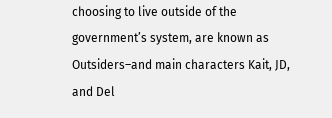choosing to live outside of the government’s system, are known as Outsiders–and main characters Kait, JD, and Del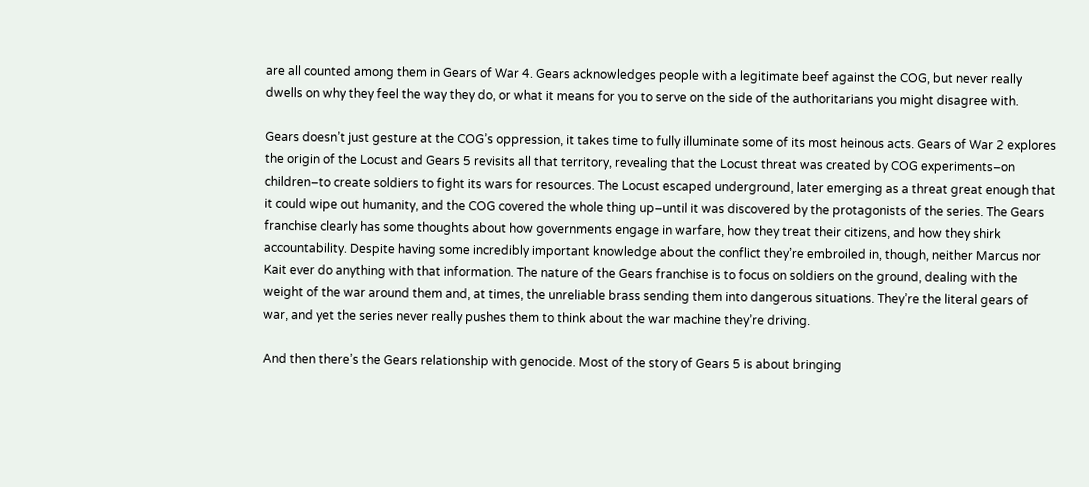are all counted among them in Gears of War 4. Gears acknowledges people with a legitimate beef against the COG, but never really dwells on why they feel the way they do, or what it means for you to serve on the side of the authoritarians you might disagree with.

Gears doesn’t just gesture at the COG’s oppression, it takes time to fully illuminate some of its most heinous acts. Gears of War 2 explores the origin of the Locust and Gears 5 revisits all that territory, revealing that the Locust threat was created by COG experiments–on children–to create soldiers to fight its wars for resources. The Locust escaped underground, later emerging as a threat great enough that it could wipe out humanity, and the COG covered the whole thing up–until it was discovered by the protagonists of the series. The Gears franchise clearly has some thoughts about how governments engage in warfare, how they treat their citizens, and how they shirk accountability. Despite having some incredibly important knowledge about the conflict they’re embroiled in, though, neither Marcus nor Kait ever do anything with that information. The nature of the Gears franchise is to focus on soldiers on the ground, dealing with the weight of the war around them and, at times, the unreliable brass sending them into dangerous situations. They’re the literal gears of war, and yet the series never really pushes them to think about the war machine they’re driving.

And then there’s the Gears relationship with genocide. Most of the story of Gears 5 is about bringing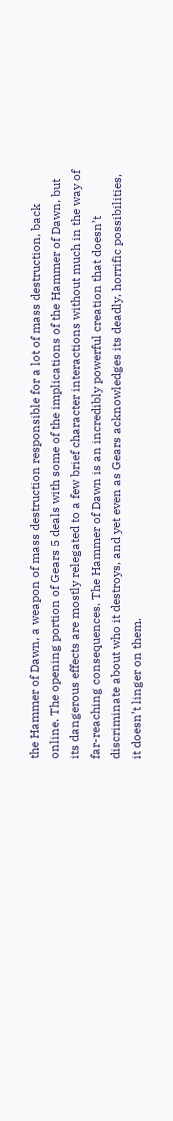the Hammer of Dawn, a weapon of mass destruction responsible for a lot of mass destruction, back online. The opening portion of Gears 5 deals with some of the implications of the Hammer of Dawn, but its dangerous effects are mostly relegated to a few brief character interactions without much in the way of far-reaching consequences. The Hammer of Dawn is an incredibly powerful creation that doesn’t discriminate about who it destroys, and yet even as Gears acknowledges its deadly, horrific possibilities, it doesn’t linger on them.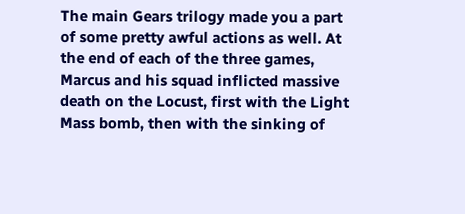The main Gears trilogy made you a part of some pretty awful actions as well. At the end of each of the three games, Marcus and his squad inflicted massive death on the Locust, first with the Light Mass bomb, then with the sinking of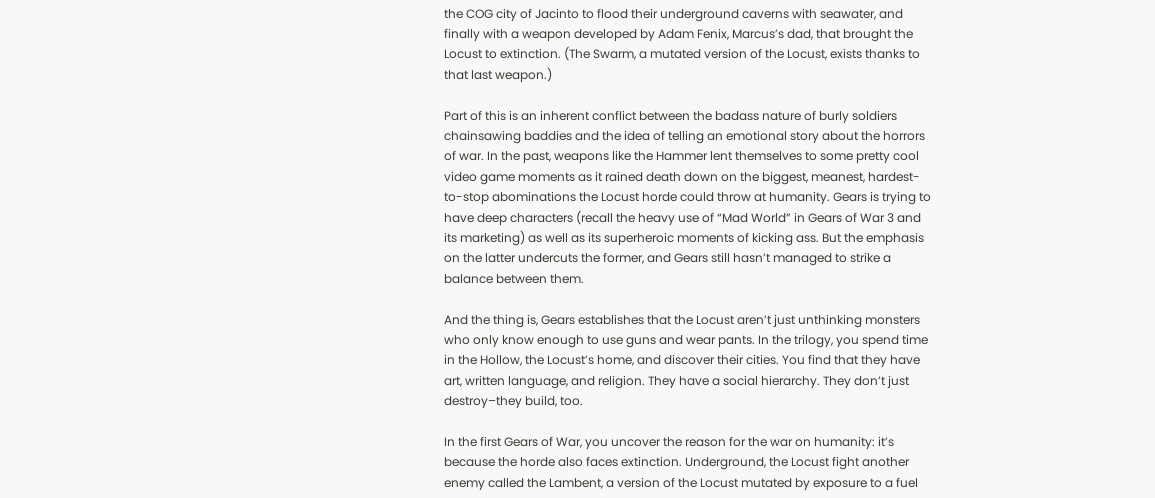the COG city of Jacinto to flood their underground caverns with seawater, and finally with a weapon developed by Adam Fenix, Marcus’s dad, that brought the Locust to extinction. (The Swarm, a mutated version of the Locust, exists thanks to that last weapon.)

Part of this is an inherent conflict between the badass nature of burly soldiers chainsawing baddies and the idea of telling an emotional story about the horrors of war. In the past, weapons like the Hammer lent themselves to some pretty cool video game moments as it rained death down on the biggest, meanest, hardest-to-stop abominations the Locust horde could throw at humanity. Gears is trying to have deep characters (recall the heavy use of “Mad World” in Gears of War 3 and its marketing) as well as its superheroic moments of kicking ass. But the emphasis on the latter undercuts the former, and Gears still hasn’t managed to strike a balance between them.

And the thing is, Gears establishes that the Locust aren’t just unthinking monsters who only know enough to use guns and wear pants. In the trilogy, you spend time in the Hollow, the Locust’s home, and discover their cities. You find that they have art, written language, and religion. They have a social hierarchy. They don’t just destroy–they build, too.

In the first Gears of War, you uncover the reason for the war on humanity: it’s because the horde also faces extinction. Underground, the Locust fight another enemy called the Lambent, a version of the Locust mutated by exposure to a fuel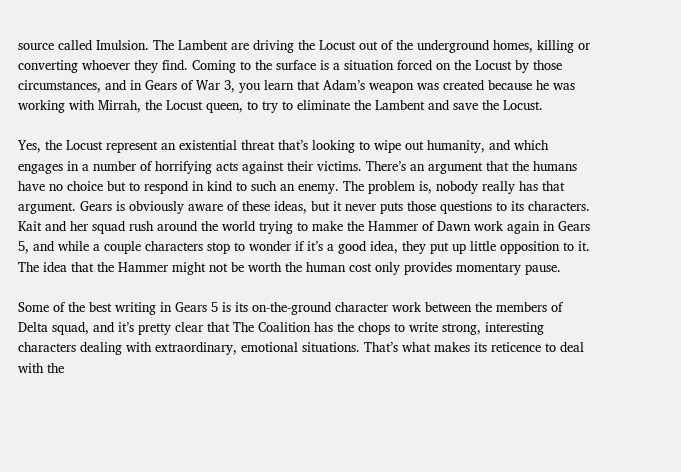source called Imulsion. The Lambent are driving the Locust out of the underground homes, killing or converting whoever they find. Coming to the surface is a situation forced on the Locust by those circumstances, and in Gears of War 3, you learn that Adam’s weapon was created because he was working with Mirrah, the Locust queen, to try to eliminate the Lambent and save the Locust.

Yes, the Locust represent an existential threat that’s looking to wipe out humanity, and which engages in a number of horrifying acts against their victims. There’s an argument that the humans have no choice but to respond in kind to such an enemy. The problem is, nobody really has that argument. Gears is obviously aware of these ideas, but it never puts those questions to its characters. Kait and her squad rush around the world trying to make the Hammer of Dawn work again in Gears 5, and while a couple characters stop to wonder if it’s a good idea, they put up little opposition to it. The idea that the Hammer might not be worth the human cost only provides momentary pause.

Some of the best writing in Gears 5 is its on-the-ground character work between the members of Delta squad, and it’s pretty clear that The Coalition has the chops to write strong, interesting characters dealing with extraordinary, emotional situations. That’s what makes its reticence to deal with the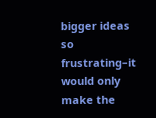bigger ideas so frustrating–it would only make the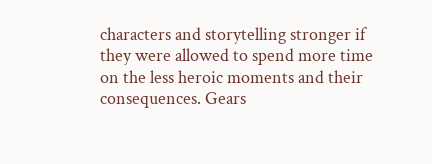characters and storytelling stronger if they were allowed to spend more time on the less heroic moments and their consequences. Gears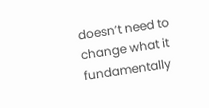doesn’t need to change what it fundamentally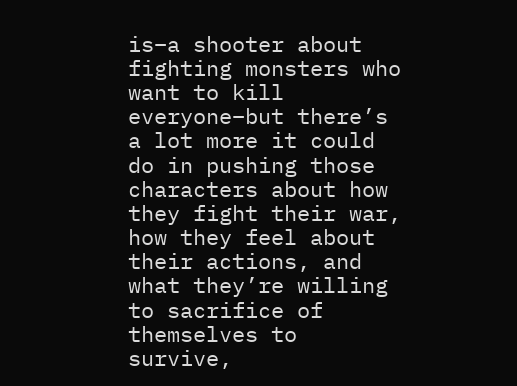is–a shooter about fighting monsters who want to kill everyone–but there’s a lot more it could do in pushing those characters about how they fight their war, how they feel about their actions, and what they’re willing to sacrifice of themselves to survive,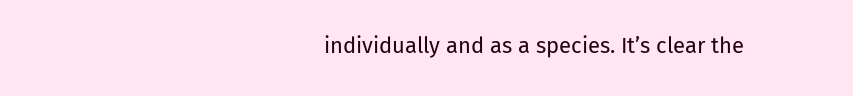individually and as a species. It’s clear the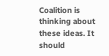Coalition is thinking about these ideas. It should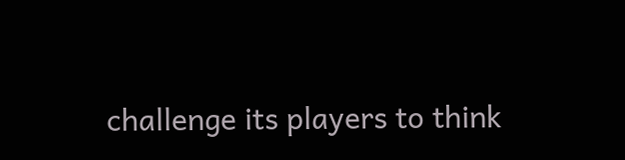challenge its players to think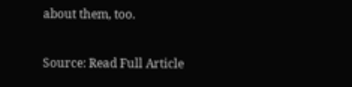about them, too.

Source: Read Full Article